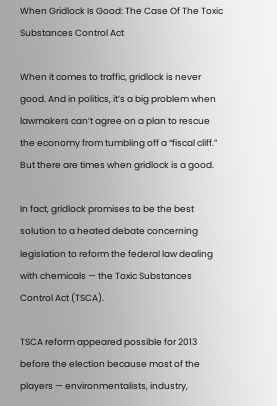When Gridlock Is Good: The Case Of The Toxic Substances Control Act

When it comes to traffic, gridlock is never good. And in politics, it’s a big problem when lawmakers can’t agree on a plan to rescue the economy from tumbling off a “fiscal cliff.” But there are times when gridlock is a good.

In fact, gridlock promises to be the best solution to a heated debate concerning legislation to reform the federal law dealing with chemicals — the Toxic Substances Control Act (TSCA).

TSCA reform appeared possible for 2013 before the election because most of the players — environmentalists, industry,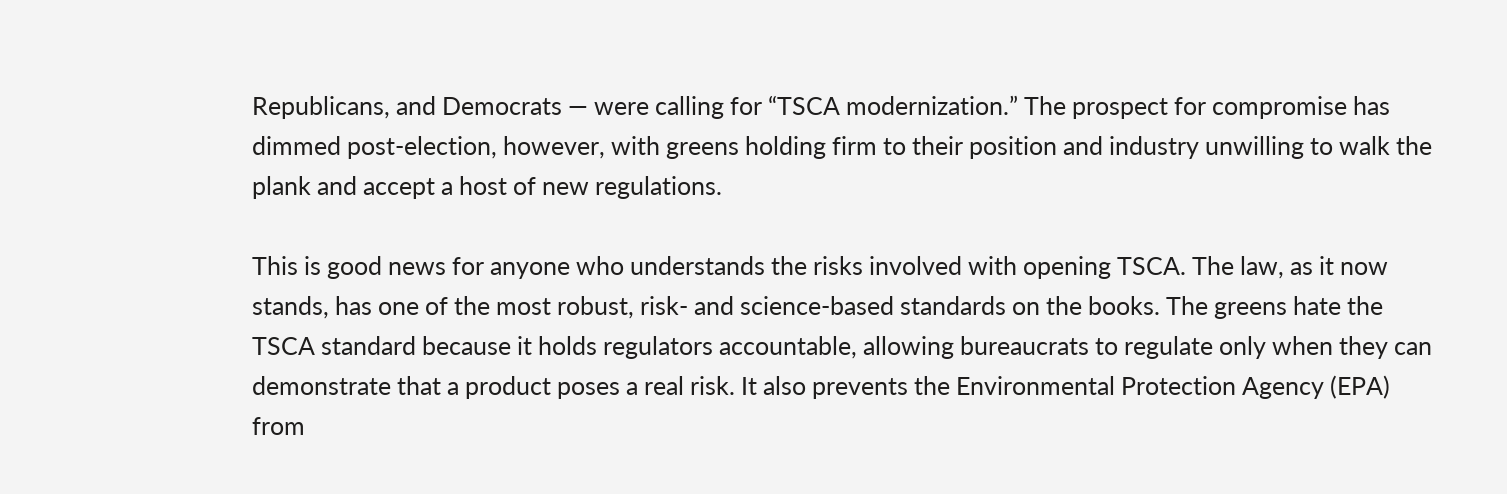Republicans, and Democrats — were calling for “TSCA modernization.” The prospect for compromise has dimmed post-election, however, with greens holding firm to their position and industry unwilling to walk the plank and accept a host of new regulations.

This is good news for anyone who understands the risks involved with opening TSCA. The law, as it now stands, has one of the most robust, risk- and science-based standards on the books. The greens hate the TSCA standard because it holds regulators accountable, allowing bureaucrats to regulate only when they can demonstrate that a product poses a real risk. It also prevents the Environmental Protection Agency (EPA) from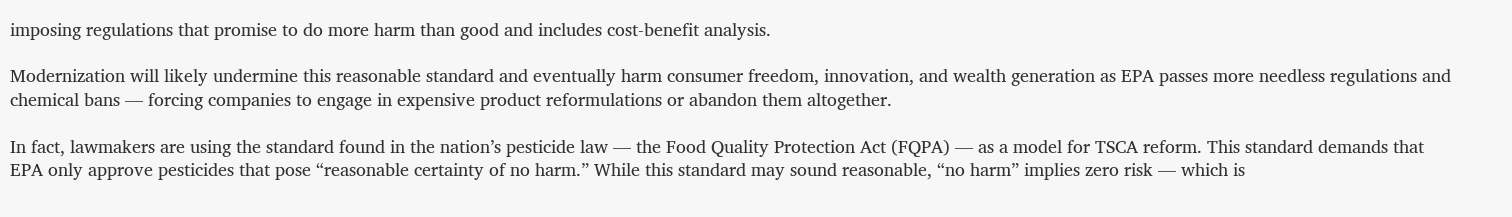imposing regulations that promise to do more harm than good and includes cost-benefit analysis.

Modernization will likely undermine this reasonable standard and eventually harm consumer freedom, innovation, and wealth generation as EPA passes more needless regulations and chemical bans — forcing companies to engage in expensive product reformulations or abandon them altogether.

In fact, lawmakers are using the standard found in the nation’s pesticide law — the Food Quality Protection Act (FQPA) — as a model for TSCA reform. This standard demands that EPA only approve pesticides that pose “reasonable certainty of no harm.” While this standard may sound reasonable, “no harm” implies zero risk — which is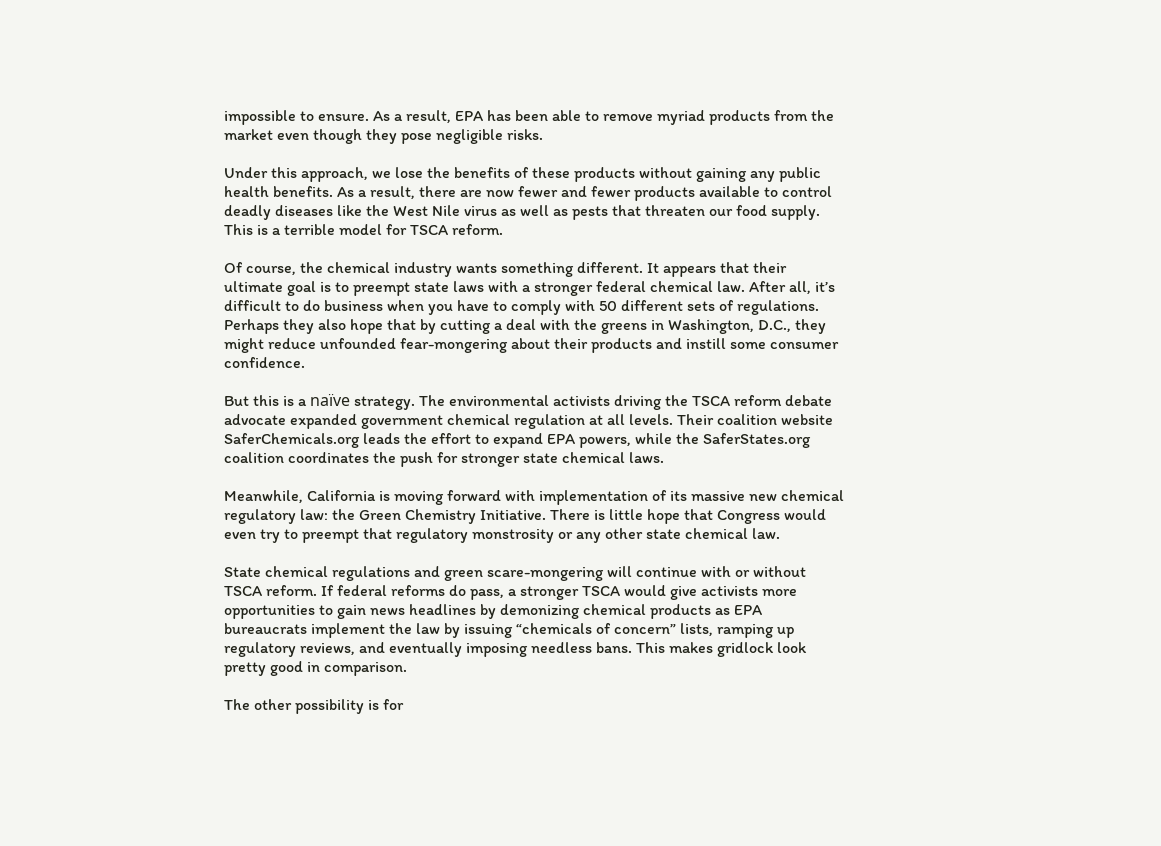impossible to ensure. As a result, EPA has been able to remove myriad products from the market even though they pose negligible risks.

Under this approach, we lose the benefits of these products without gaining any public health benefits. As a result, there are now fewer and fewer products available to control deadly diseases like the West Nile virus as well as pests that threaten our food supply. This is a terrible model for TSCA reform.

Of course, the chemical industry wants something different. It appears that their ultimate goal is to preempt state laws with a stronger federal chemical law. After all, it’s difficult to do business when you have to comply with 50 different sets of regulations. Perhaps they also hope that by cutting a deal with the greens in Washington, D.C., they might reduce unfounded fear-mongering about their products and instill some consumer confidence.

But this is a naïve strategy. The environmental activists driving the TSCA reform debate advocate expanded government chemical regulation at all levels. Their coalition website SaferChemicals.org leads the effort to expand EPA powers, while the SaferStates.org coalition coordinates the push for stronger state chemical laws.

Meanwhile, California is moving forward with implementation of its massive new chemical regulatory law: the Green Chemistry Initiative. There is little hope that Congress would even try to preempt that regulatory monstrosity or any other state chemical law.

State chemical regulations and green scare-mongering will continue with or without TSCA reform. If federal reforms do pass, a stronger TSCA would give activists more opportunities to gain news headlines by demonizing chemical products as EPA bureaucrats implement the law by issuing “chemicals of concern” lists, ramping up regulatory reviews, and eventually imposing needless bans. This makes gridlock look pretty good in comparison.

The other possibility is for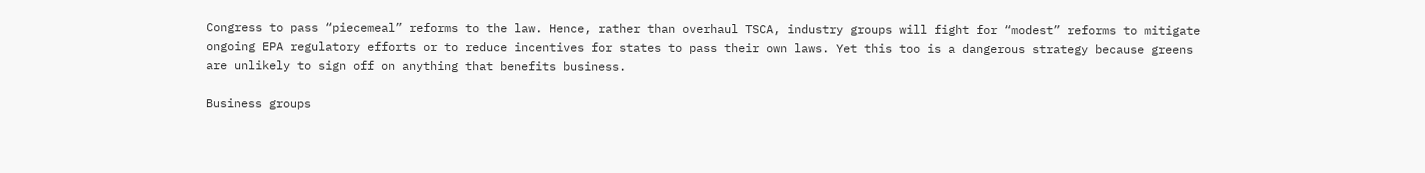Congress to pass “piecemeal” reforms to the law. Hence, rather than overhaul TSCA, industry groups will fight for “modest” reforms to mitigate ongoing EPA regulatory efforts or to reduce incentives for states to pass their own laws. Yet this too is a dangerous strategy because greens are unlikely to sign off on anything that benefits business.

Business groups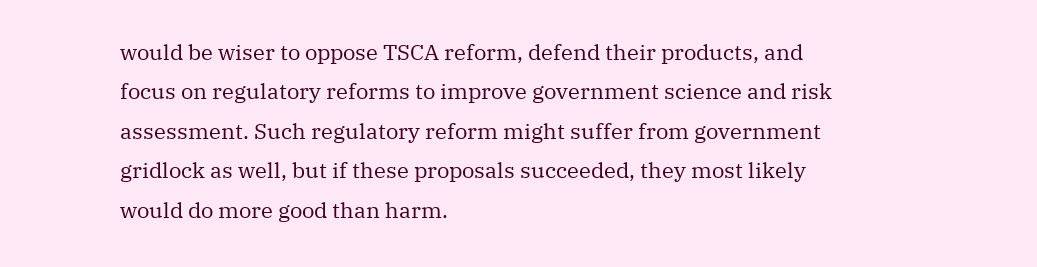would be wiser to oppose TSCA reform, defend their products, and focus on regulatory reforms to improve government science and risk assessment. Such regulatory reform might suffer from government gridlock as well, but if these proposals succeeded, they most likely would do more good than harm.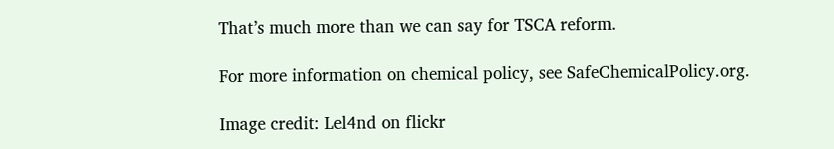That’s much more than we can say for TSCA reform.

For more information on chemical policy, see SafeChemicalPolicy.org.

Image credit: Lel4nd on flickr